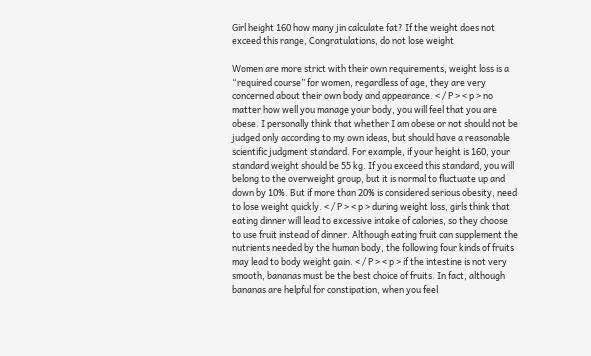Girl height 160 how many jin calculate fat? If the weight does not exceed this range, Congratulations, do not lose weight

Women are more strict with their own requirements, weight loss is a “required course” for women, regardless of age, they are very concerned about their own body and appearance. < / P > < p > no matter how well you manage your body, you will feel that you are obese. I personally think that whether I am obese or not should not be judged only according to my own ideas, but should have a reasonable scientific judgment standard. For example, if your height is 160, your standard weight should be 55 kg. If you exceed this standard, you will belong to the overweight group, but it is normal to fluctuate up and down by 10%. But if more than 20% is considered serious obesity, need to lose weight quickly. < / P > < p > during weight loss, girls think that eating dinner will lead to excessive intake of calories, so they choose to use fruit instead of dinner. Although eating fruit can supplement the nutrients needed by the human body, the following four kinds of fruits may lead to body weight gain. < / P > < p > if the intestine is not very smooth, bananas must be the best choice of fruits. In fact, although bananas are helpful for constipation, when you feel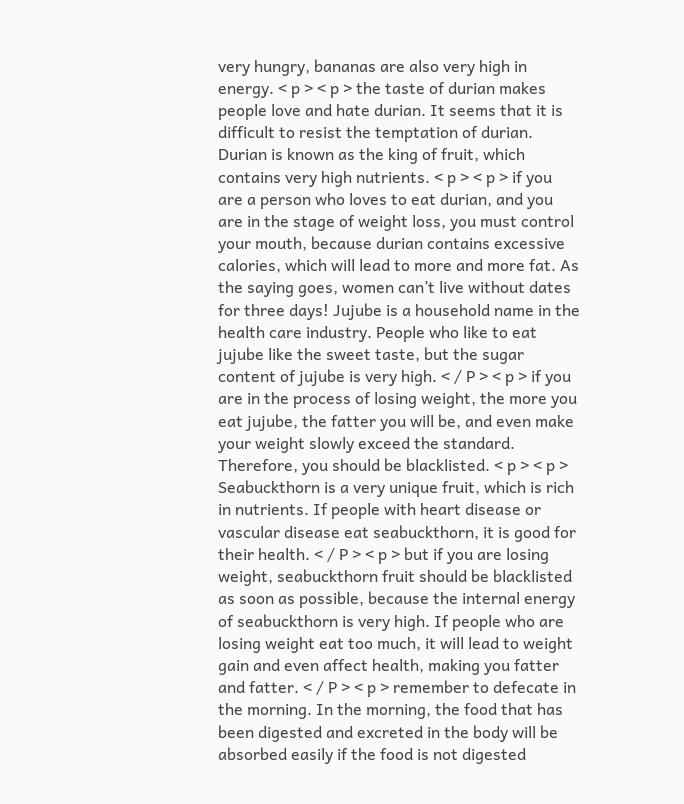very hungry, bananas are also very high in energy. < p > < p > the taste of durian makes people love and hate durian. It seems that it is difficult to resist the temptation of durian. Durian is known as the king of fruit, which contains very high nutrients. < p > < p > if you are a person who loves to eat durian, and you are in the stage of weight loss, you must control your mouth, because durian contains excessive calories, which will lead to more and more fat. As the saying goes, women can’t live without dates for three days! Jujube is a household name in the health care industry. People who like to eat jujube like the sweet taste, but the sugar content of jujube is very high. < / P > < p > if you are in the process of losing weight, the more you eat jujube, the fatter you will be, and even make your weight slowly exceed the standard. Therefore, you should be blacklisted. < p > < p > Seabuckthorn is a very unique fruit, which is rich in nutrients. If people with heart disease or vascular disease eat seabuckthorn, it is good for their health. < / P > < p > but if you are losing weight, seabuckthorn fruit should be blacklisted as soon as possible, because the internal energy of seabuckthorn is very high. If people who are losing weight eat too much, it will lead to weight gain and even affect health, making you fatter and fatter. < / P > < p > remember to defecate in the morning. In the morning, the food that has been digested and excreted in the body will be absorbed easily if the food is not digested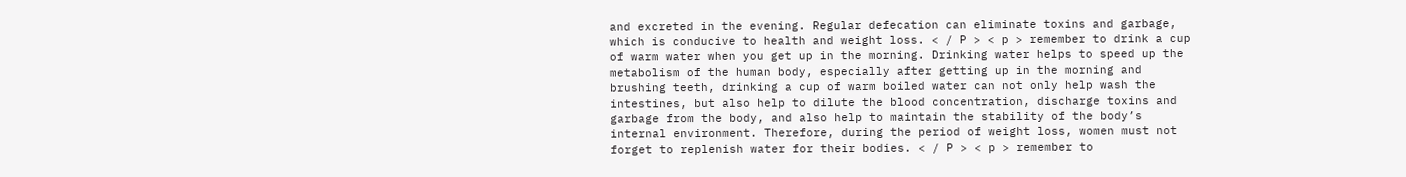and excreted in the evening. Regular defecation can eliminate toxins and garbage, which is conducive to health and weight loss. < / P > < p > remember to drink a cup of warm water when you get up in the morning. Drinking water helps to speed up the metabolism of the human body, especially after getting up in the morning and brushing teeth, drinking a cup of warm boiled water can not only help wash the intestines, but also help to dilute the blood concentration, discharge toxins and garbage from the body, and also help to maintain the stability of the body’s internal environment. Therefore, during the period of weight loss, women must not forget to replenish water for their bodies. < / P > < p > remember to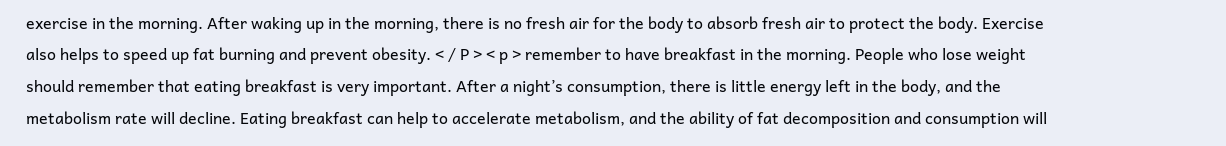exercise in the morning. After waking up in the morning, there is no fresh air for the body to absorb fresh air to protect the body. Exercise also helps to speed up fat burning and prevent obesity. < / P > < p > remember to have breakfast in the morning. People who lose weight should remember that eating breakfast is very important. After a night’s consumption, there is little energy left in the body, and the metabolism rate will decline. Eating breakfast can help to accelerate metabolism, and the ability of fat decomposition and consumption will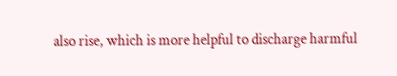also rise, which is more helpful to discharge harmful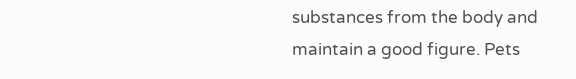substances from the body and maintain a good figure. Pets